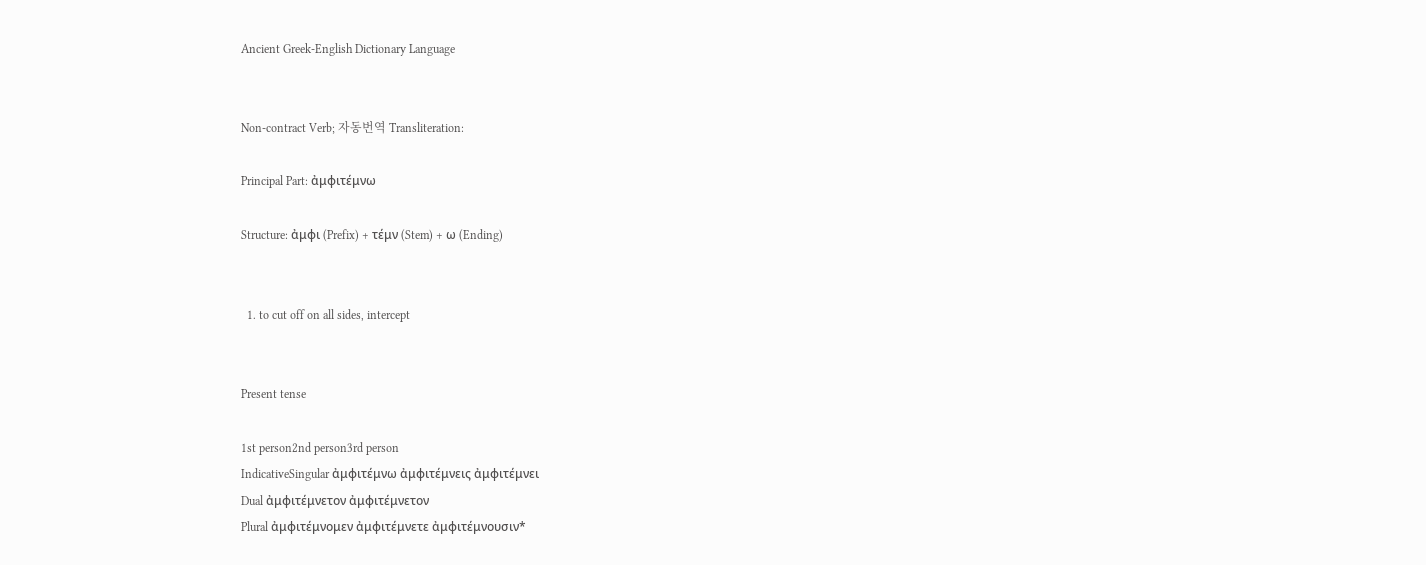Ancient Greek-English Dictionary Language


Non-contract Verb; 자동번역 Transliteration:

Principal Part: ἀμφιτέμνω

Structure: ἀμφι (Prefix) + τέμν (Stem) + ω (Ending)


  1. to cut off on all sides, intercept


Present tense

1st person2nd person3rd person
IndicativeSingular ἀμφιτέμνω ἀμφιτέμνεις ἀμφιτέμνει
Dual ἀμφιτέμνετον ἀμφιτέμνετον
Plural ἀμφιτέμνομεν ἀμφιτέμνετε ἀμφιτέμνουσιν*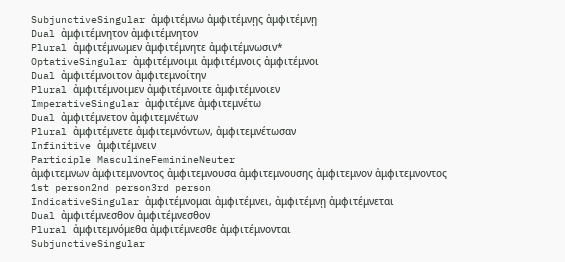SubjunctiveSingular ἀμφιτέμνω ἀμφιτέμνῃς ἀμφιτέμνῃ
Dual ἀμφιτέμνητον ἀμφιτέμνητον
Plural ἀμφιτέμνωμεν ἀμφιτέμνητε ἀμφιτέμνωσιν*
OptativeSingular ἀμφιτέμνοιμι ἀμφιτέμνοις ἀμφιτέμνοι
Dual ἀμφιτέμνοιτον ἀμφιτεμνοίτην
Plural ἀμφιτέμνοιμεν ἀμφιτέμνοιτε ἀμφιτέμνοιεν
ImperativeSingular ἀμφιτέμνε ἀμφιτεμνέτω
Dual ἀμφιτέμνετον ἀμφιτεμνέτων
Plural ἀμφιτέμνετε ἀμφιτεμνόντων, ἀμφιτεμνέτωσαν
Infinitive ἀμφιτέμνειν
Participle MasculineFeminineNeuter
ἀμφιτεμνων ἀμφιτεμνοντος ἀμφιτεμνουσα ἀμφιτεμνουσης ἀμφιτεμνον ἀμφιτεμνοντος
1st person2nd person3rd person
IndicativeSingular ἀμφιτέμνομαι ἀμφιτέμνει, ἀμφιτέμνῃ ἀμφιτέμνεται
Dual ἀμφιτέμνεσθον ἀμφιτέμνεσθον
Plural ἀμφιτεμνόμεθα ἀμφιτέμνεσθε ἀμφιτέμνονται
SubjunctiveSingular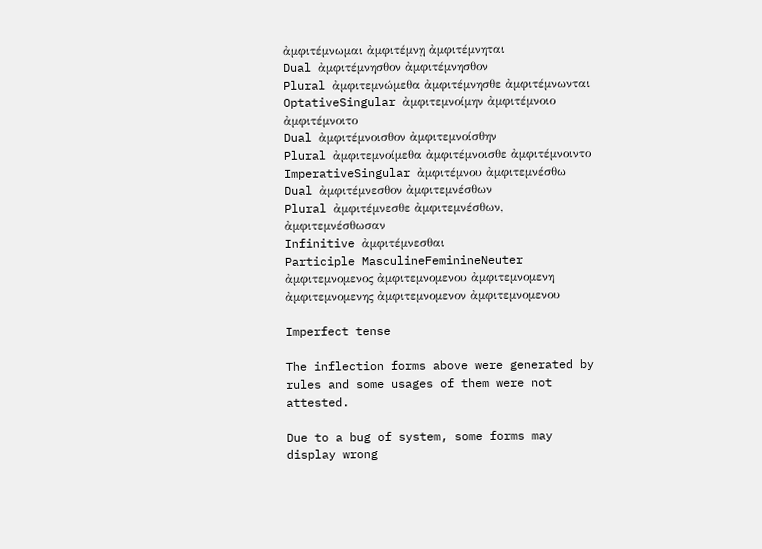ἀμφιτέμνωμαι ἀμφιτέμνῃ ἀμφιτέμνηται
Dual ἀμφιτέμνησθον ἀμφιτέμνησθον
Plural ἀμφιτεμνώμεθα ἀμφιτέμνησθε ἀμφιτέμνωνται
OptativeSingular ἀμφιτεμνοίμην ἀμφιτέμνοιο ἀμφιτέμνοιτο
Dual ἀμφιτέμνοισθον ἀμφιτεμνοίσθην
Plural ἀμφιτεμνοίμεθα ἀμφιτέμνοισθε ἀμφιτέμνοιντο
ImperativeSingular ἀμφιτέμνου ἀμφιτεμνέσθω
Dual ἀμφιτέμνεσθον ἀμφιτεμνέσθων
Plural ἀμφιτέμνεσθε ἀμφιτεμνέσθων, ἀμφιτεμνέσθωσαν
Infinitive ἀμφιτέμνεσθαι
Participle MasculineFeminineNeuter
ἀμφιτεμνομενος ἀμφιτεμνομενου ἀμφιτεμνομενη ἀμφιτεμνομενης ἀμφιτεμνομενον ἀμφιτεμνομενου

Imperfect tense

The inflection forms above were generated by rules and some usages of them were not attested.

Due to a bug of system, some forms may display wrong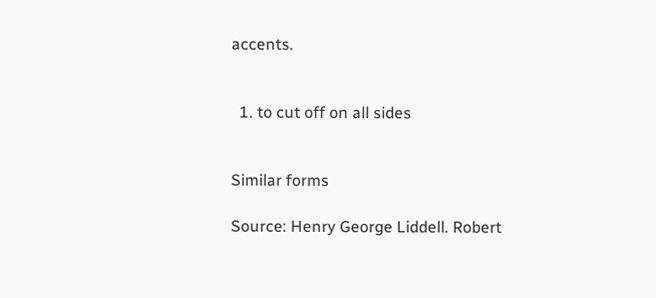accents.


  1. to cut off on all sides


Similar forms

Source: Henry George Liddell. Robert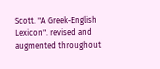Scott. "A Greek-English Lexicon". revised and augmented throughout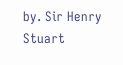by. Sir Henry Stuart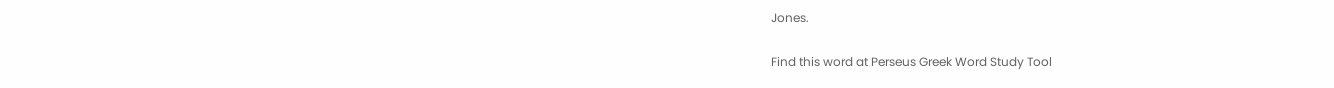Jones.

Find this word at Perseus Greek Word Study Tool